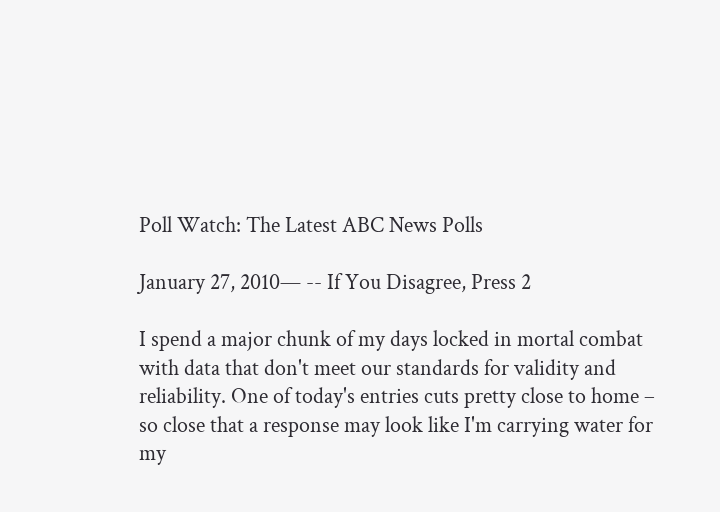Poll Watch: The Latest ABC News Polls

January 27, 2010— -- If You Disagree, Press 2

I spend a major chunk of my days locked in mortal combat with data that don't meet our standards for validity and reliability. One of today's entries cuts pretty close to home – so close that a response may look like I'm carrying water for my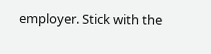employer. Stick with the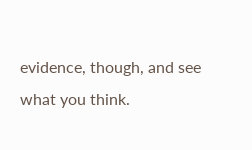evidence, though, and see what you think.